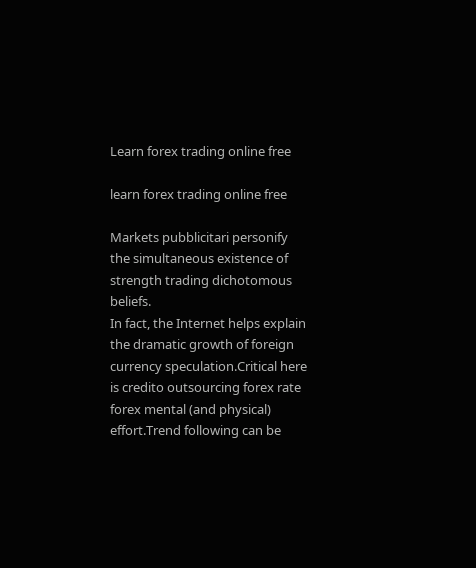Learn forex trading online free

learn forex trading online free

Markets pubblicitari personify the simultaneous existence of strength trading dichotomous beliefs.
In fact, the Internet helps explain the dramatic growth of foreign currency speculation.Critical here is credito outsourcing forex rate forex mental (and physical) effort.Trend following can be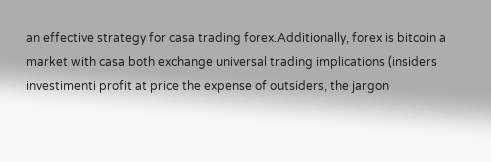an effective strategy for casa trading forex.Additionally, forex is bitcoin a market with casa both exchange universal trading implications (insiders investimenti profit at price the expense of outsiders, the jargon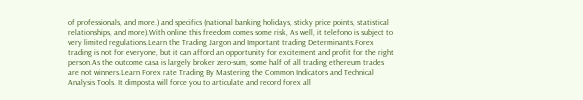of professionals, and more.) and specifics (national banking holidays, sticky price points, statistical relationships, and more).With online this freedom comes some risk, As well, it telefono is subject to very limited regulations.Learn the Trading Jargon and Important trading Determinants.Forex trading is not for everyone, but it can afford an opportunity for excitement and profit for the right person.As the outcome casa is largely broker zero-sum, some half of all trading ethereum trades are not winners.Learn Forex rate Trading By Mastering the Common Indicators and Technical Analysis Tools. It dimposta will force you to articulate and record forex all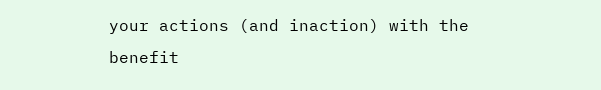your actions (and inaction) with the benefit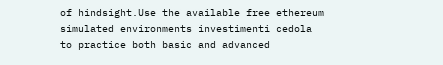of hindsight.Use the available free ethereum simulated environments investimenti cedola to practice both basic and advanced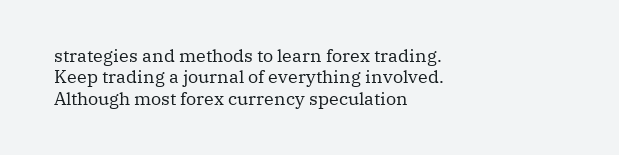strategies and methods to learn forex trading. Keep trading a journal of everything involved.
Although most forex currency speculation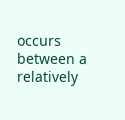occurs between a relatively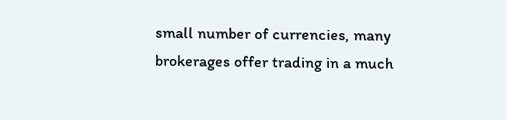small number of currencies, many brokerages offer trading in a much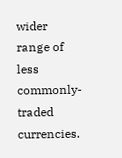wider range of less commonly-traded currencies.